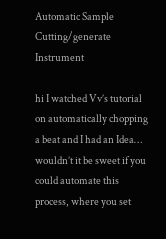Automatic Sample Cutting/generate Instrument

hi I watched Vv’s tutorial on automatically chopping a beat and I had an Idea… wouldn’t it be sweet if you could automate this process, where you set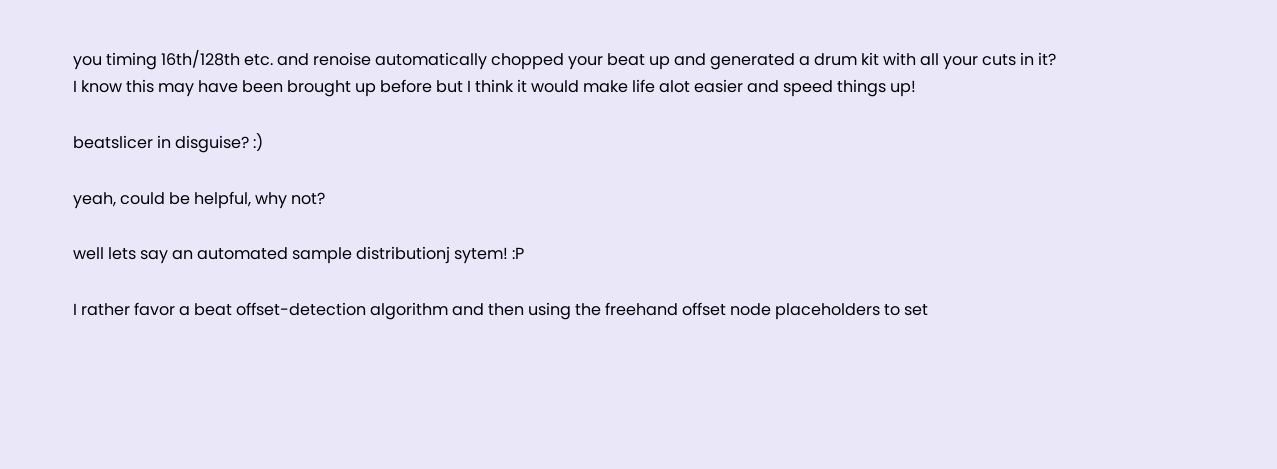you timing 16th/128th etc. and renoise automatically chopped your beat up and generated a drum kit with all your cuts in it?
I know this may have been brought up before but I think it would make life alot easier and speed things up!

beatslicer in disguise? :)

yeah, could be helpful, why not?

well lets say an automated sample distributionj sytem! :P

I rather favor a beat offset-detection algorithm and then using the freehand offset node placeholders to set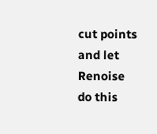cut points and let Renoise do this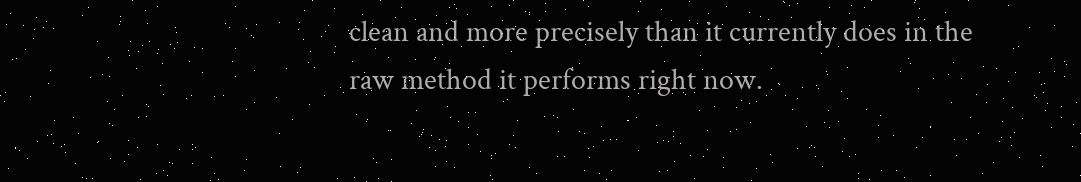clean and more precisely than it currently does in the raw method it performs right now.